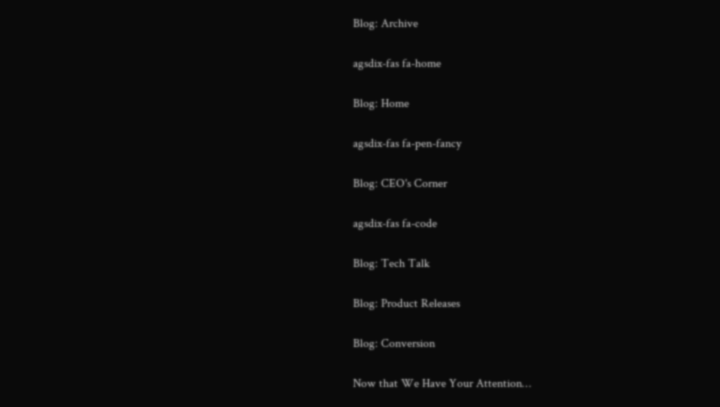Blog: Archive

agsdix-fas fa-home

Blog: Home

agsdix-fas fa-pen-fancy

Blog: CEO's Corner

agsdix-fas fa-code

Blog: Tech Talk

Blog: Product Releases

Blog: Conversion

Now that We Have Your Attention…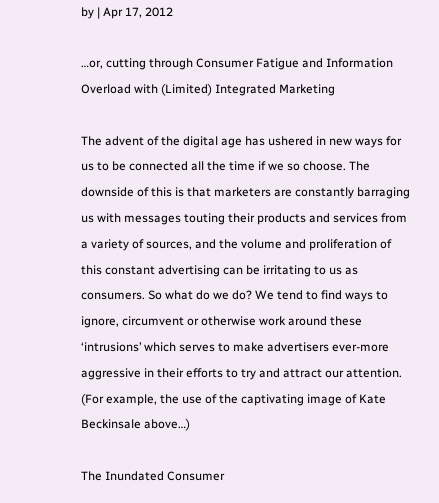by | Apr 17, 2012

…or, cutting through Consumer Fatigue and Information Overload with (Limited) Integrated Marketing

The advent of the digital age has ushered in new ways for us to be connected all the time if we so choose. The downside of this is that marketers are constantly barraging us with messages touting their products and services from a variety of sources, and the volume and proliferation of this constant advertising can be irritating to us as consumers. So what do we do? We tend to find ways to ignore, circumvent or otherwise work around these ‘intrusions’ which serves to make advertisers ever-more aggressive in their efforts to try and attract our attention. (For example, the use of the captivating image of Kate Beckinsale above…)

The Inundated Consumer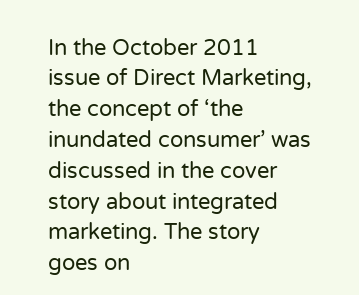In the October 2011 issue of Direct Marketing, the concept of ‘the inundated consumer’ was discussed in the cover story about integrated marketing. The story goes on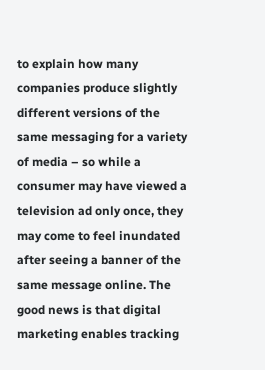to explain how many companies produce slightly different versions of the same messaging for a variety of media – so while a consumer may have viewed a television ad only once, they may come to feel inundated after seeing a banner of the same message online. The good news is that digital marketing enables tracking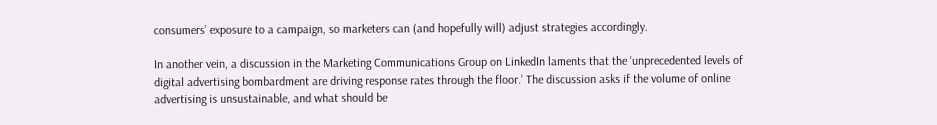consumers’ exposure to a campaign, so marketers can (and hopefully will) adjust strategies accordingly.

In another vein, a discussion in the Marketing Communications Group on LinkedIn laments that the ‘unprecedented levels of digital advertising bombardment are driving response rates through the floor.’ The discussion asks if the volume of online advertising is unsustainable, and what should be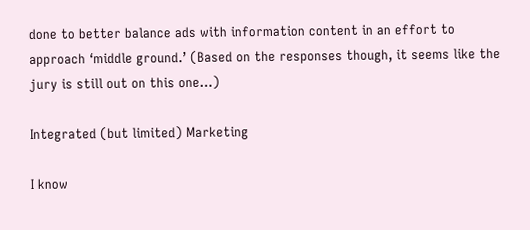done to better balance ads with information content in an effort to approach ‘middle ground.’ (Based on the responses though, it seems like the jury is still out on this one…)

Integrated (but limited) Marketing

I know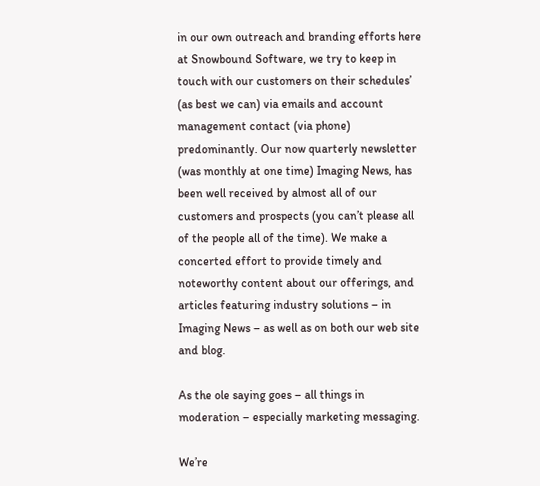in our own outreach and branding efforts here at Snowbound Software, we try to keep in touch with our customers on their schedules’ (as best we can) via emails and account management contact (via phone) predominantly. Our now quarterly newsletter (was monthly at one time) Imaging News, has been well received by almost all of our customers and prospects (you can’t please all of the people all of the time). We make a concerted effort to provide timely and noteworthy content about our offerings, and articles featuring industry solutions – in Imaging News – as well as on both our web site and blog.

As the ole saying goes – all things in moderation – especially marketing messaging.

We’re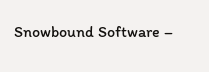Snowbound Software –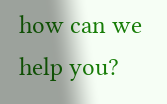how can we help you?